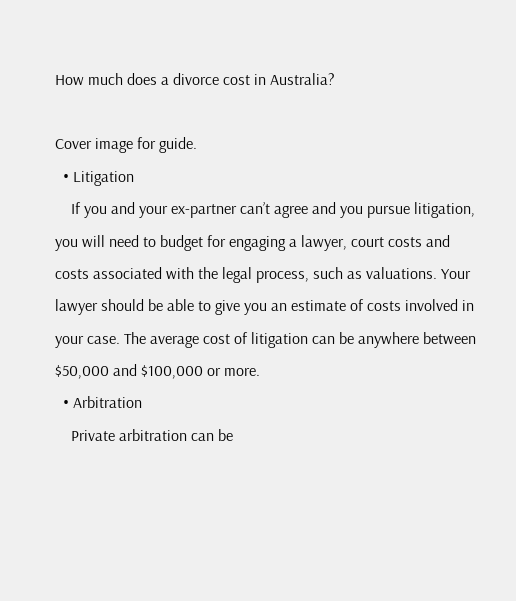How much does a divorce cost in Australia?

Cover image for guide.
  • Litigation
    If you and your ex-partner can’t agree and you pursue litigation, you will need to budget for engaging a lawyer, court costs and costs associated with the legal process, such as valuations. Your lawyer should be able to give you an estimate of costs involved in your case. The average cost of litigation can be anywhere between $50,000 and $100,000 or more.
  • Arbitration
    Private arbitration can be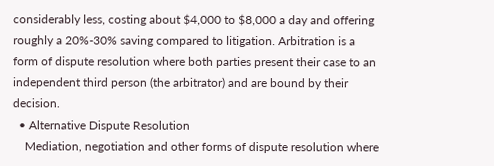considerably less, costing about $4,000 to $8,000 a day and offering roughly a 20%-30% saving compared to litigation. Arbitration is a form of dispute resolution where both parties present their case to an independent third person (the arbitrator) and are bound by their decision.
  • Alternative Dispute Resolution
    Mediation, negotiation and other forms of dispute resolution where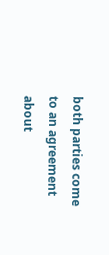both parties come to an agreement about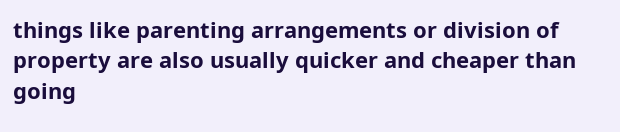things like parenting arrangements or division of property are also usually quicker and cheaper than going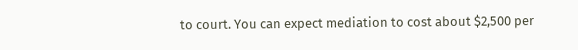to court. You can expect mediation to cost about $2,500 per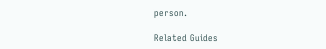person.

Related Guides